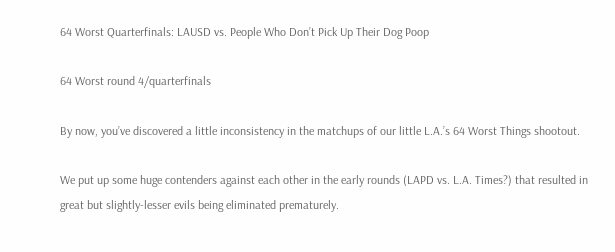64 Worst Quarterfinals: LAUSD vs. People Who Don’t Pick Up Their Dog Poop

64 Worst round 4/quarterfinals

By now, you’ve discovered a little inconsistency in the matchups of our little L.A.’s 64 Worst Things shootout.

We put up some huge contenders against each other in the early rounds (LAPD vs. L.A. Times?) that resulted in great but slightly-lesser evils being eliminated prematurely.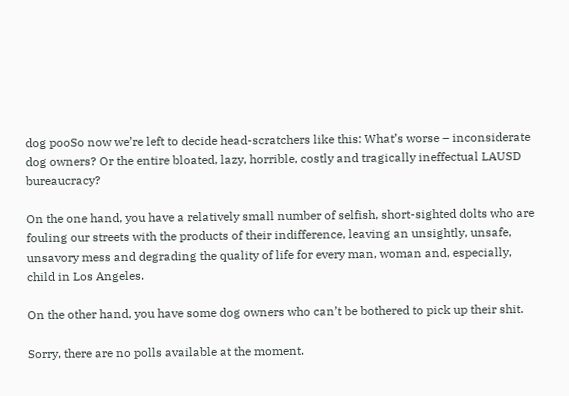dog pooSo now we’re left to decide head-scratchers like this: What’s worse – inconsiderate dog owners? Or the entire bloated, lazy, horrible, costly and tragically ineffectual LAUSD bureaucracy?

On the one hand, you have a relatively small number of selfish, short-sighted dolts who are fouling our streets with the products of their indifference, leaving an unsightly, unsafe, unsavory mess and degrading the quality of life for every man, woman and, especially, child in Los Angeles.

On the other hand, you have some dog owners who can’t be bothered to pick up their shit.

Sorry, there are no polls available at the moment.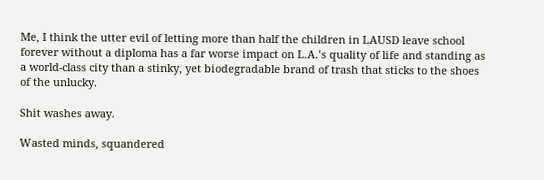Me, I think the utter evil of letting more than half the children in LAUSD leave school forever without a diploma has a far worse impact on L.A.’s quality of life and standing as a world-class city than a stinky, yet biodegradable brand of trash that sticks to the shoes of the unlucky.

Shit washes away.

Wasted minds, squandered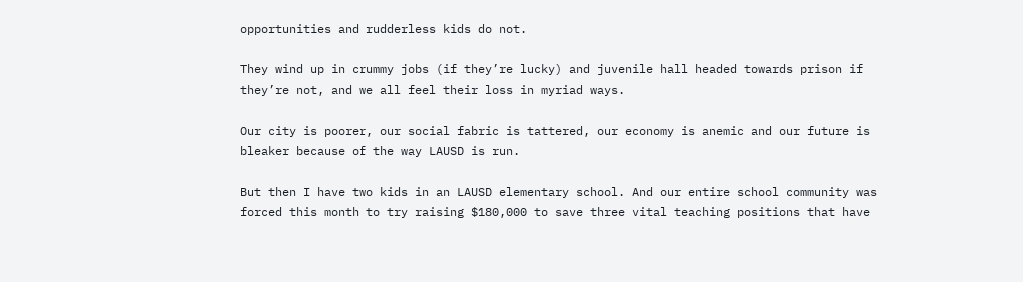opportunities and rudderless kids do not.

They wind up in crummy jobs (if they’re lucky) and juvenile hall headed towards prison if they’re not, and we all feel their loss in myriad ways.

Our city is poorer, our social fabric is tattered, our economy is anemic and our future is bleaker because of the way LAUSD is run.

But then I have two kids in an LAUSD elementary school. And our entire school community was forced this month to try raising $180,000 to save three vital teaching positions that have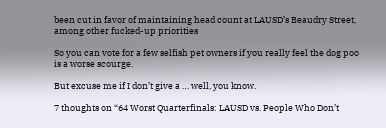been cut in favor of maintaining head count at LAUSD’s Beaudry Street, among other fucked-up priorities

So you can vote for a few selfish pet owners if you really feel the dog poo is a worse scourge.

But excuse me if I don’t give a … well, you know.

7 thoughts on “64 Worst Quarterfinals: LAUSD vs. People Who Don’t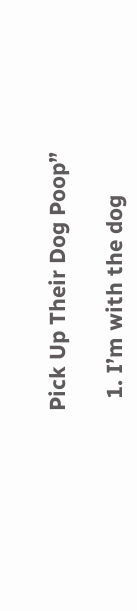Pick Up Their Dog Poop”

  1. I’m with the dog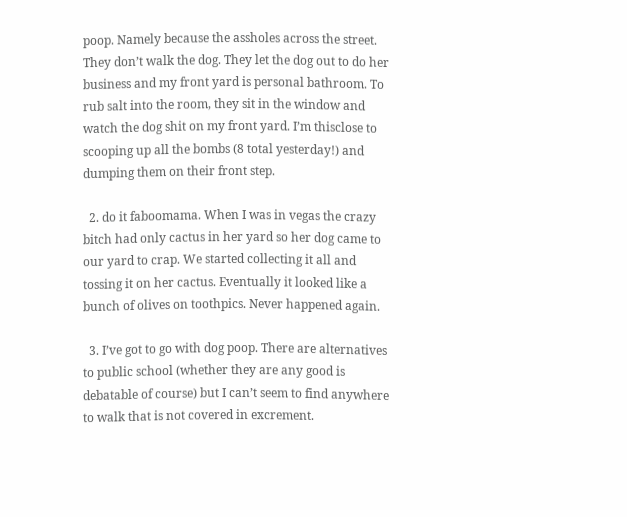poop. Namely because the assholes across the street. They don’t walk the dog. They let the dog out to do her business and my front yard is personal bathroom. To rub salt into the room, they sit in the window and watch the dog shit on my front yard. I’m thisclose to scooping up all the bombs (8 total yesterday!) and dumping them on their front step.

  2. do it faboomama. When I was in vegas the crazy bitch had only cactus in her yard so her dog came to our yard to crap. We started collecting it all and tossing it on her cactus. Eventually it looked like a bunch of olives on toothpics. Never happened again.

  3. I’ve got to go with dog poop. There are alternatives to public school (whether they are any good is debatable of course) but I can’t seem to find anywhere to walk that is not covered in excrement.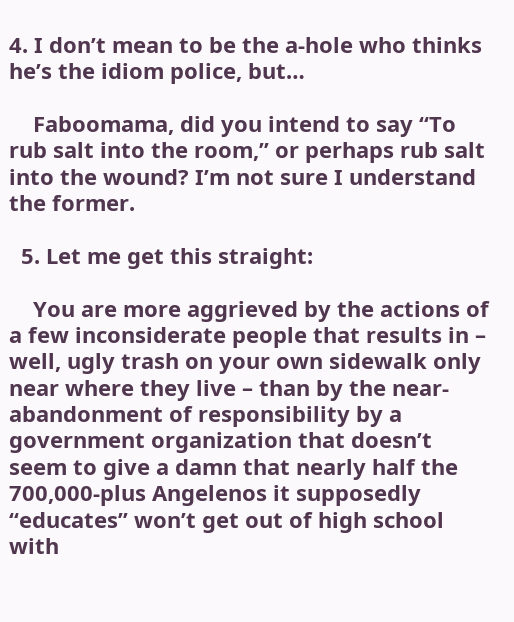4. I don’t mean to be the a-hole who thinks he’s the idiom police, but…

    Faboomama, did you intend to say “To rub salt into the room,” or perhaps rub salt into the wound? I’m not sure I understand the former.

  5. Let me get this straight:

    You are more aggrieved by the actions of a few inconsiderate people that results in – well, ugly trash on your own sidewalk only near where they live – than by the near-abandonment of responsibility by a government organization that doesn’t seem to give a damn that nearly half the 700,000-plus Angelenos it supposedly “educates” won’t get out of high school with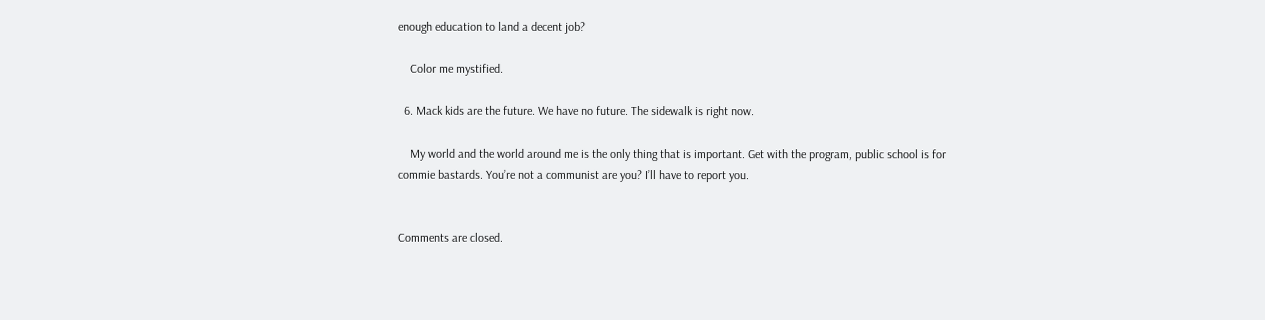enough education to land a decent job?

    Color me mystified.

  6. Mack kids are the future. We have no future. The sidewalk is right now.

    My world and the world around me is the only thing that is important. Get with the program, public school is for commie bastards. You’re not a communist are you? I’ll have to report you.


Comments are closed.